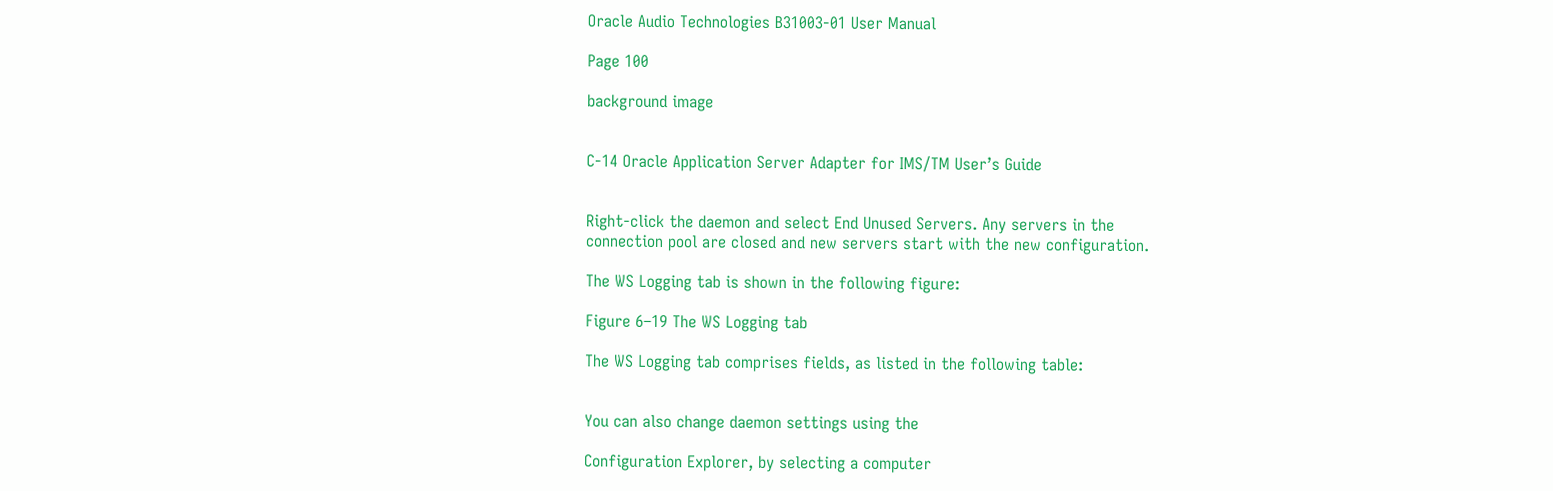Oracle Audio Technologies B31003-01 User Manual

Page 100

background image


C-14 Oracle Application Server Adapter for IMS/TM User’s Guide


Right-click the daemon and select End Unused Servers. Any servers in the
connection pool are closed and new servers start with the new configuration.

The WS Logging tab is shown in the following figure:

Figure 6–19 The WS Logging tab

The WS Logging tab comprises fields, as listed in the following table:


You can also change daemon settings using the

Configuration Explorer, by selecting a computer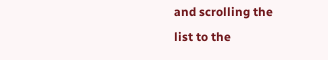and scrolling the
list to the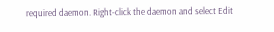required daemon. Right-click the daemon and select Edit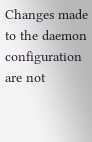Changes made to the daemon configuration are not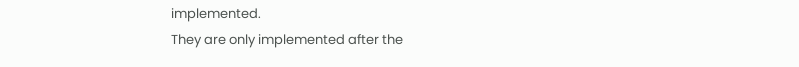implemented.
They are only implemented after the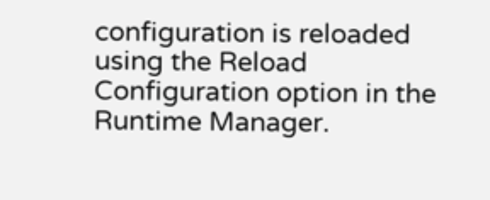configuration is reloaded
using the Reload Configuration option in the Runtime Manager.